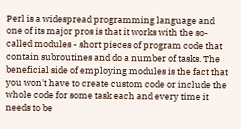Perl is a widespread programming language and one of its major pros is that it works with the so-called modules - short pieces of program code that contain subroutines and do a number of tasks. The beneficial side of employing modules is the fact that you won't have to create custom code or include the whole code for some task each and every time it needs to be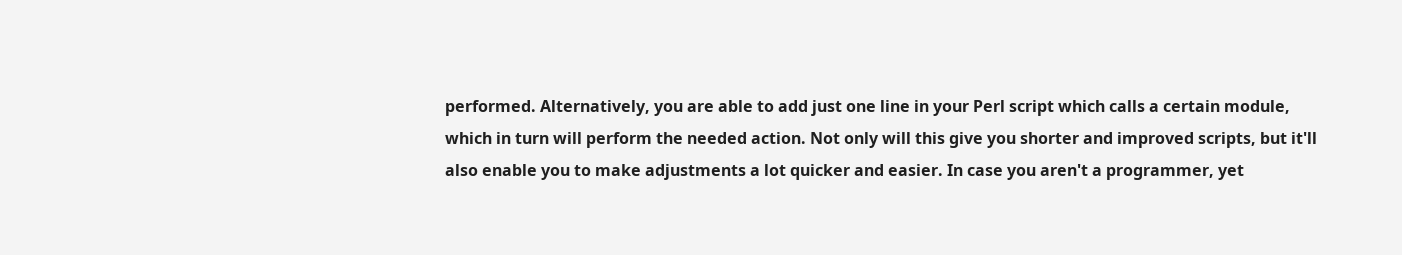performed. Alternatively, you are able to add just one line in your Perl script which calls a certain module, which in turn will perform the needed action. Not only will this give you shorter and improved scripts, but it'll also enable you to make adjustments a lot quicker and easier. In case you aren't a programmer, yet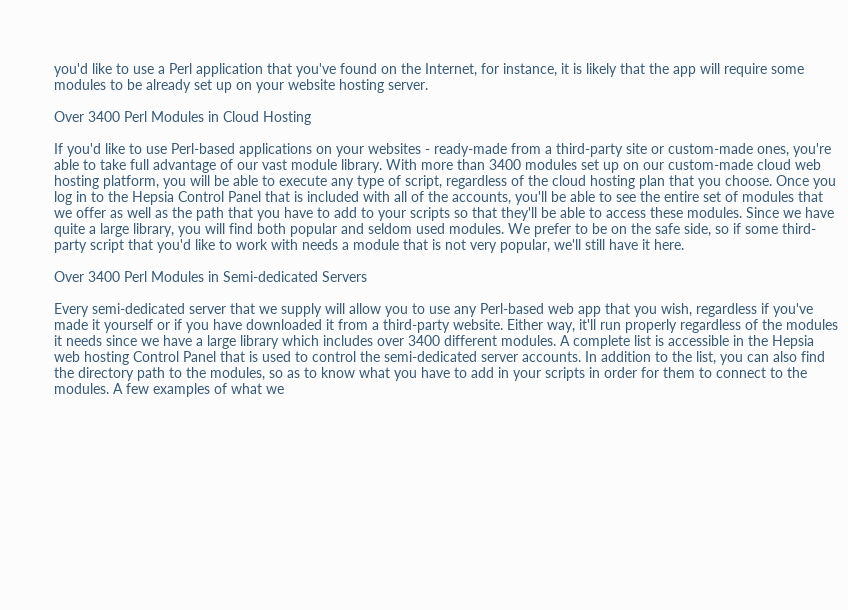you'd like to use a Perl application that you've found on the Internet, for instance, it is likely that the app will require some modules to be already set up on your website hosting server.

Over 3400 Perl Modules in Cloud Hosting

If you'd like to use Perl-based applications on your websites - ready-made from a third-party site or custom-made ones, you're able to take full advantage of our vast module library. With more than 3400 modules set up on our custom-made cloud web hosting platform, you will be able to execute any type of script, regardless of the cloud hosting plan that you choose. Once you log in to the Hepsia Control Panel that is included with all of the accounts, you'll be able to see the entire set of modules that we offer as well as the path that you have to add to your scripts so that they'll be able to access these modules. Since we have quite a large library, you will find both popular and seldom used modules. We prefer to be on the safe side, so if some third-party script that you'd like to work with needs a module that is not very popular, we'll still have it here.

Over 3400 Perl Modules in Semi-dedicated Servers

Every semi-dedicated server that we supply will allow you to use any Perl-based web app that you wish, regardless if you've made it yourself or if you have downloaded it from a third-party website. Either way, it'll run properly regardless of the modules it needs since we have a large library which includes over 3400 different modules. A complete list is accessible in the Hepsia web hosting Control Panel that is used to control the semi-dedicated server accounts. In addition to the list, you can also find the directory path to the modules, so as to know what you have to add in your scripts in order for them to connect to the modules. A few examples of what we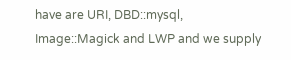have are URI, DBD::mysql, Image::Magick and LWP and we supply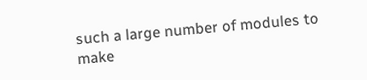such a large number of modules to make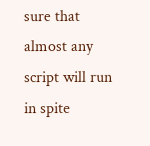sure that almost any script will run in spite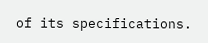of its specifications.